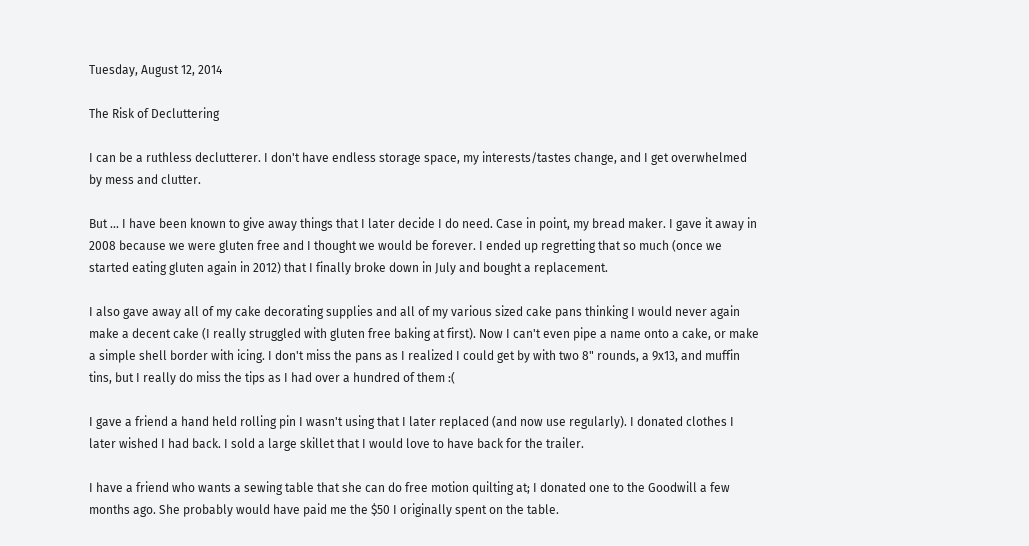Tuesday, August 12, 2014

The Risk of Decluttering

I can be a ruthless declutterer. I don't have endless storage space, my interests/tastes change, and I get overwhelmed by mess and clutter.

But ... I have been known to give away things that I later decide I do need. Case in point, my bread maker. I gave it away in 2008 because we were gluten free and I thought we would be forever. I ended up regretting that so much (once we started eating gluten again in 2012) that I finally broke down in July and bought a replacement.

I also gave away all of my cake decorating supplies and all of my various sized cake pans thinking I would never again make a decent cake (I really struggled with gluten free baking at first). Now I can't even pipe a name onto a cake, or make a simple shell border with icing. I don't miss the pans as I realized I could get by with two 8" rounds, a 9x13, and muffin tins, but I really do miss the tips as I had over a hundred of them :(

I gave a friend a hand held rolling pin I wasn't using that I later replaced (and now use regularly). I donated clothes I later wished I had back. I sold a large skillet that I would love to have back for the trailer.

I have a friend who wants a sewing table that she can do free motion quilting at; I donated one to the Goodwill a few months ago. She probably would have paid me the $50 I originally spent on the table.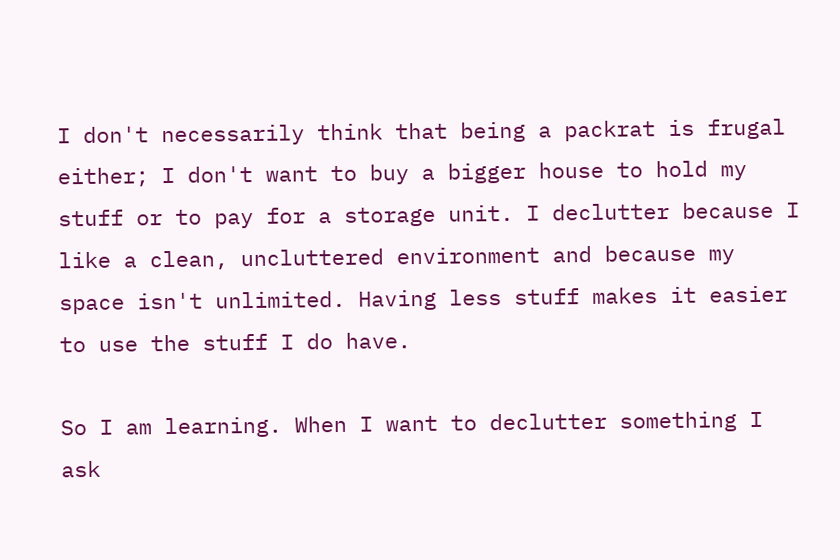I don't necessarily think that being a packrat is frugal either; I don't want to buy a bigger house to hold my stuff or to pay for a storage unit. I declutter because I like a clean, uncluttered environment and because my space isn't unlimited. Having less stuff makes it easier to use the stuff I do have.

So I am learning. When I want to declutter something I ask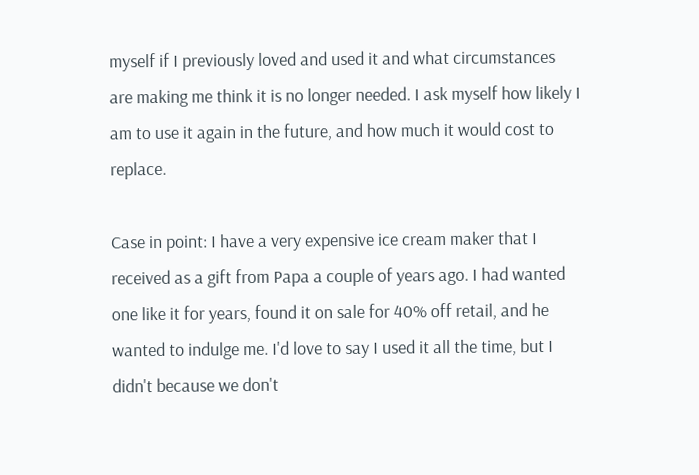myself if I previously loved and used it and what circumstances are making me think it is no longer needed. I ask myself how likely I am to use it again in the future, and how much it would cost to replace.

Case in point: I have a very expensive ice cream maker that I received as a gift from Papa a couple of years ago. I had wanted one like it for years, found it on sale for 40% off retail, and he wanted to indulge me. I'd love to say I used it all the time, but I didn't because we don't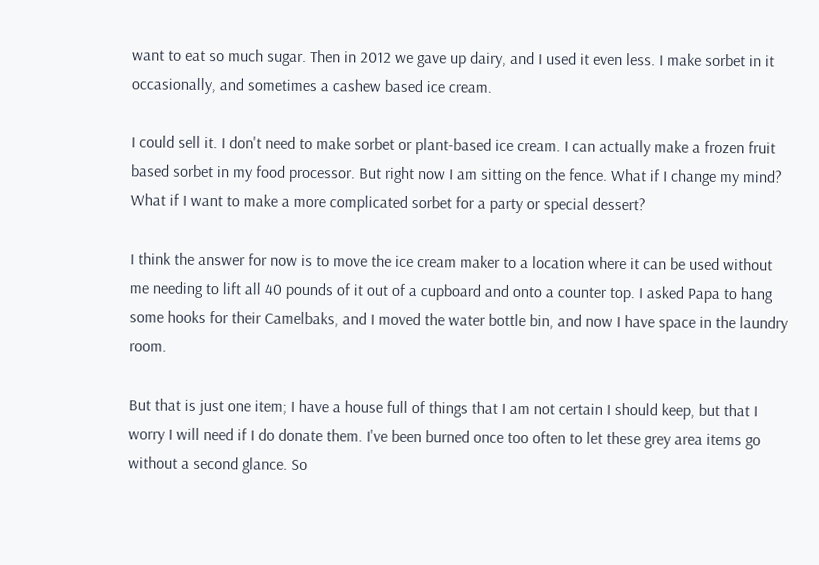want to eat so much sugar. Then in 2012 we gave up dairy, and I used it even less. I make sorbet in it occasionally, and sometimes a cashew based ice cream.

I could sell it. I don't need to make sorbet or plant-based ice cream. I can actually make a frozen fruit based sorbet in my food processor. But right now I am sitting on the fence. What if I change my mind? What if I want to make a more complicated sorbet for a party or special dessert?

I think the answer for now is to move the ice cream maker to a location where it can be used without me needing to lift all 40 pounds of it out of a cupboard and onto a counter top. I asked Papa to hang some hooks for their Camelbaks, and I moved the water bottle bin, and now I have space in the laundry room.

But that is just one item; I have a house full of things that I am not certain I should keep, but that I worry I will need if I do donate them. I've been burned once too often to let these grey area items go without a second glance. So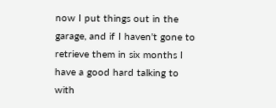now I put things out in the garage, and if I haven't gone to retrieve them in six months I have a good hard talking to with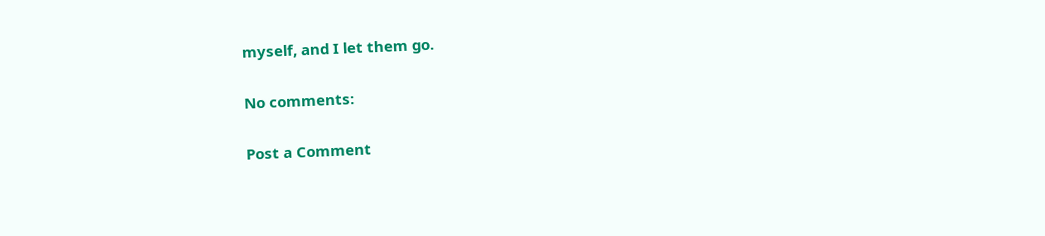myself, and I let them go.

No comments:

Post a Comment